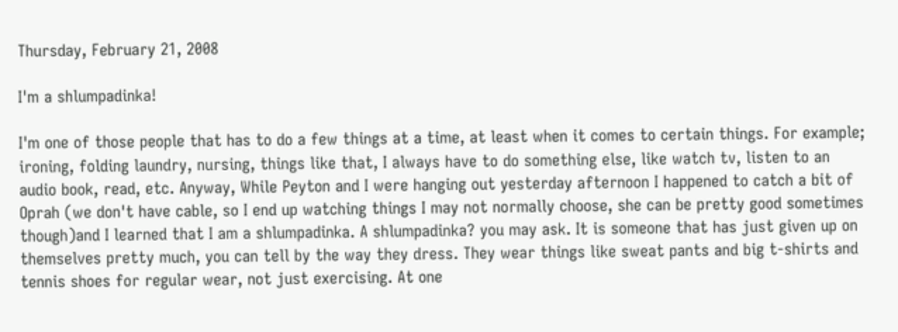Thursday, February 21, 2008

I'm a shlumpadinka!

I'm one of those people that has to do a few things at a time, at least when it comes to certain things. For example; ironing, folding laundry, nursing, things like that, I always have to do something else, like watch tv, listen to an audio book, read, etc. Anyway, While Peyton and I were hanging out yesterday afternoon I happened to catch a bit of Oprah (we don't have cable, so I end up watching things I may not normally choose, she can be pretty good sometimes though)and I learned that I am a shlumpadinka. A shlumpadinka? you may ask. It is someone that has just given up on themselves pretty much, you can tell by the way they dress. They wear things like sweat pants and big t-shirts and tennis shoes for regular wear, not just exercising. At one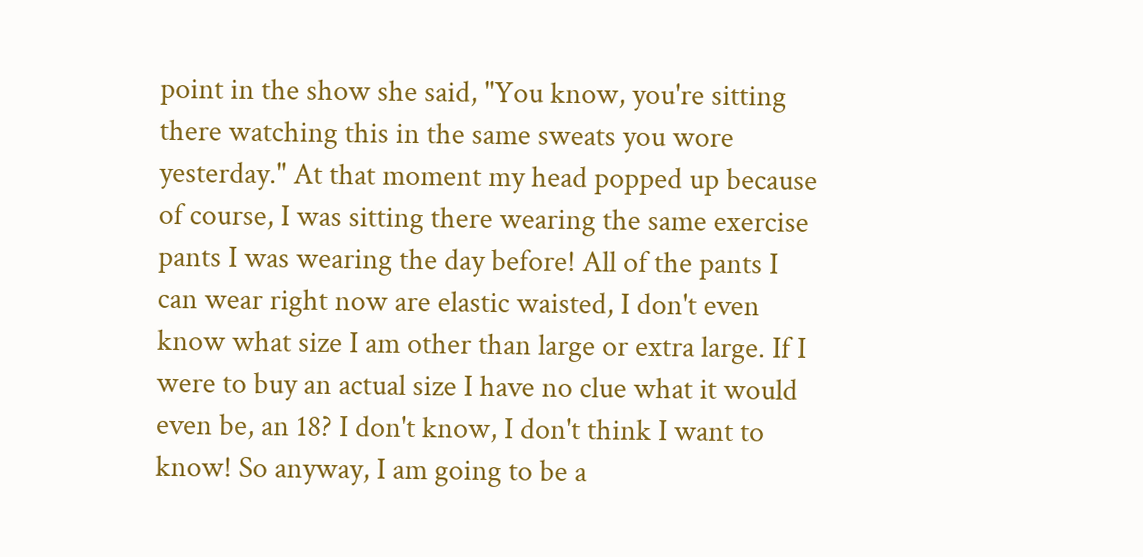point in the show she said, "You know, you're sitting there watching this in the same sweats you wore yesterday." At that moment my head popped up because of course, I was sitting there wearing the same exercise pants I was wearing the day before! All of the pants I can wear right now are elastic waisted, I don't even know what size I am other than large or extra large. If I were to buy an actual size I have no clue what it would even be, an 18? I don't know, I don't think I want to know! So anyway, I am going to be a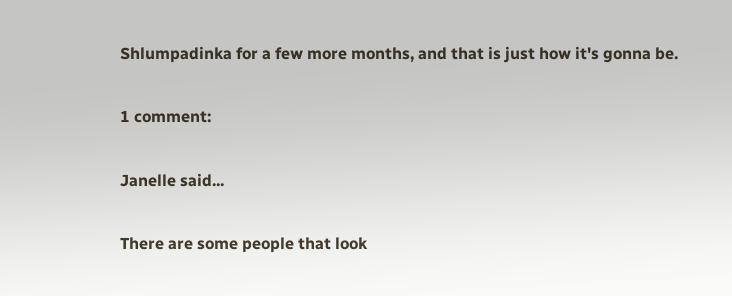Shlumpadinka for a few more months, and that is just how it's gonna be.

1 comment:

Janelle said...

There are some people that look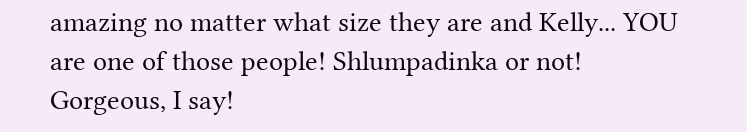amazing no matter what size they are and Kelly... YOU are one of those people! Shlumpadinka or not! Gorgeous, I say!